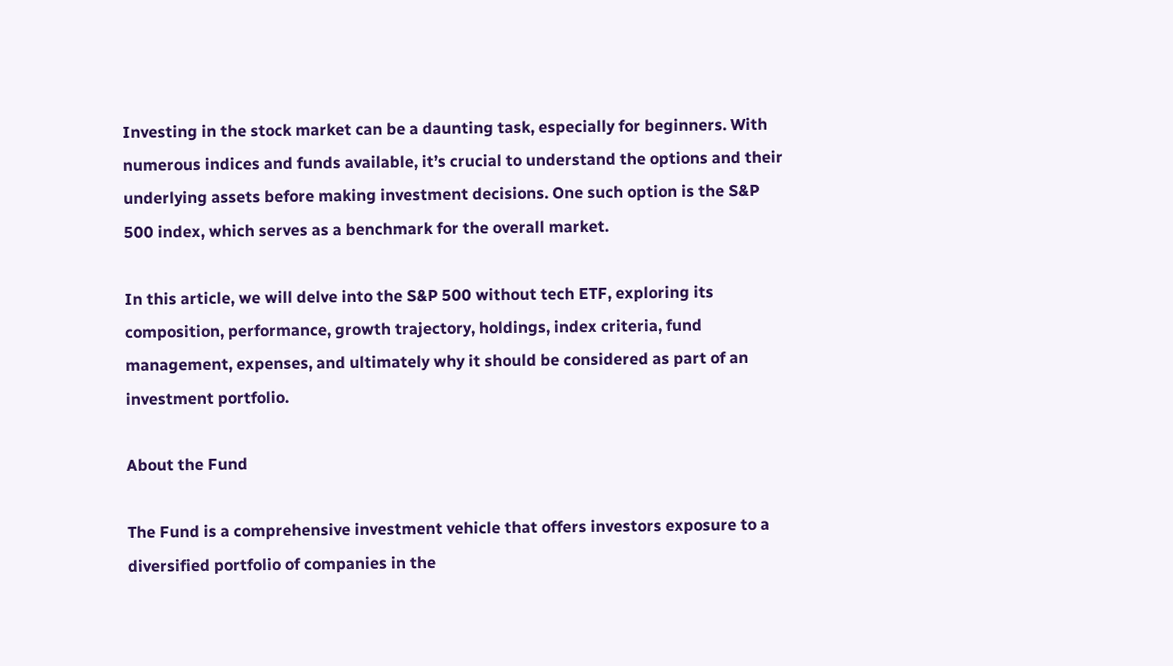Investing in the stock market can be a daunting task, especially for beginners. With numerous indices and funds available, it’s crucial to understand the options and their underlying assets before making investment decisions. One such option is the S&P 500 index, which serves as a benchmark for the overall market.

In this article, we will delve into the S&P 500 without tech ETF, exploring its composition, performance, growth trajectory, holdings, index criteria, fund management, expenses, and ultimately why it should be considered as part of an investment portfolio.

About the Fund

The Fund is a comprehensive investment vehicle that offers investors exposure to a diversified portfolio of companies in the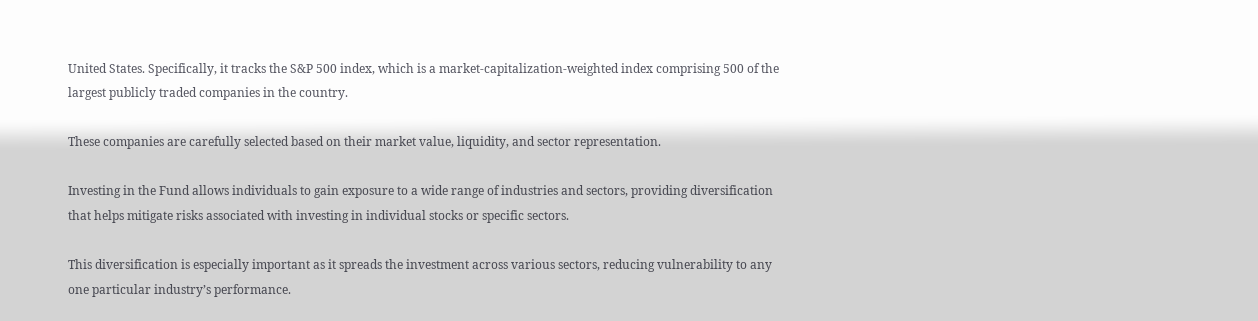United States. Specifically, it tracks the S&P 500 index, which is a market-capitalization-weighted index comprising 500 of the largest publicly traded companies in the country.

These companies are carefully selected based on their market value, liquidity, and sector representation.

Investing in the Fund allows individuals to gain exposure to a wide range of industries and sectors, providing diversification that helps mitigate risks associated with investing in individual stocks or specific sectors.

This diversification is especially important as it spreads the investment across various sectors, reducing vulnerability to any one particular industry’s performance.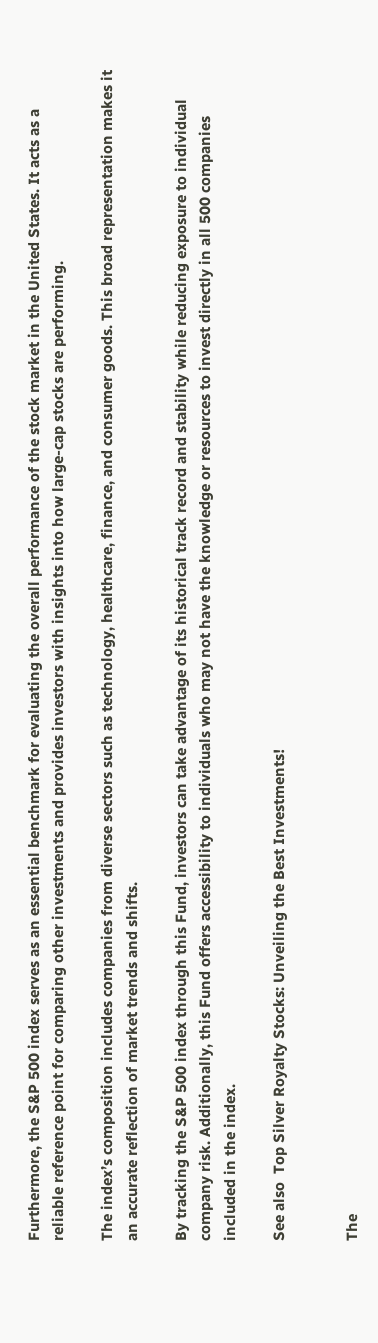Furthermore, the S&P 500 index serves as an essential benchmark for evaluating the overall performance of the stock market in the United States. It acts as a reliable reference point for comparing other investments and provides investors with insights into how large-cap stocks are performing.

The index’s composition includes companies from diverse sectors such as technology, healthcare, finance, and consumer goods. This broad representation makes it an accurate reflection of market trends and shifts.

By tracking the S&P 500 index through this Fund, investors can take advantage of its historical track record and stability while reducing exposure to individual company risk. Additionally, this Fund offers accessibility to individuals who may not have the knowledge or resources to invest directly in all 500 companies included in the index.

See also  Top Silver Royalty Stocks: Unveiling the Best Investments!


The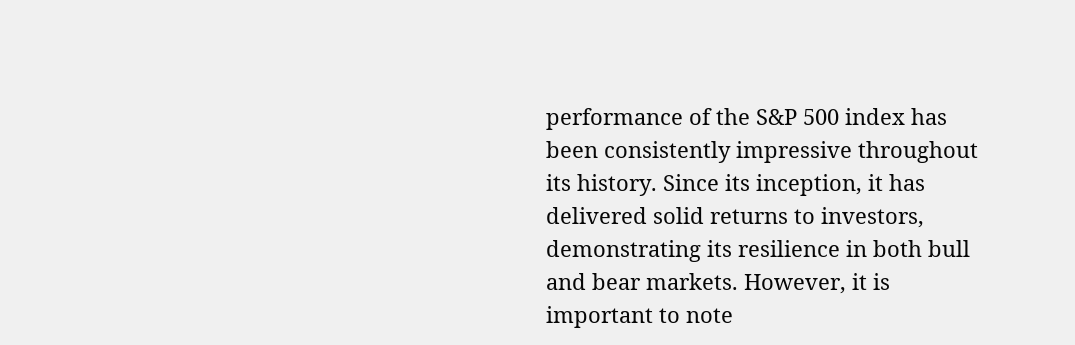performance of the S&P 500 index has been consistently impressive throughout its history. Since its inception, it has delivered solid returns to investors, demonstrating its resilience in both bull and bear markets. However, it is important to note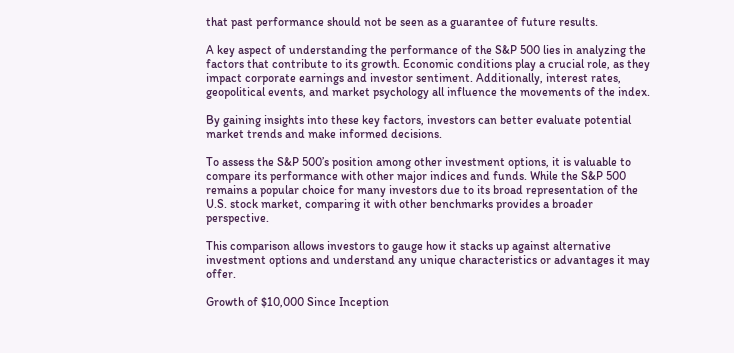that past performance should not be seen as a guarantee of future results.

A key aspect of understanding the performance of the S&P 500 lies in analyzing the factors that contribute to its growth. Economic conditions play a crucial role, as they impact corporate earnings and investor sentiment. Additionally, interest rates, geopolitical events, and market psychology all influence the movements of the index.

By gaining insights into these key factors, investors can better evaluate potential market trends and make informed decisions.

To assess the S&P 500’s position among other investment options, it is valuable to compare its performance with other major indices and funds. While the S&P 500 remains a popular choice for many investors due to its broad representation of the U.S. stock market, comparing it with other benchmarks provides a broader perspective.

This comparison allows investors to gauge how it stacks up against alternative investment options and understand any unique characteristics or advantages it may offer.

Growth of $10,000 Since Inception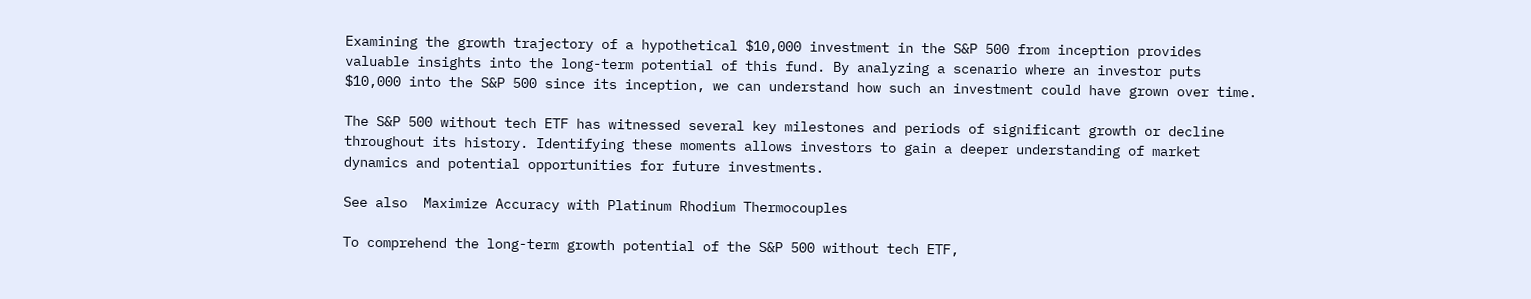Examining the growth trajectory of a hypothetical $10,000 investment in the S&P 500 from inception provides valuable insights into the long-term potential of this fund. By analyzing a scenario where an investor puts $10,000 into the S&P 500 since its inception, we can understand how such an investment could have grown over time.

The S&P 500 without tech ETF has witnessed several key milestones and periods of significant growth or decline throughout its history. Identifying these moments allows investors to gain a deeper understanding of market dynamics and potential opportunities for future investments.

See also  Maximize Accuracy with Platinum Rhodium Thermocouples

To comprehend the long-term growth potential of the S&P 500 without tech ETF,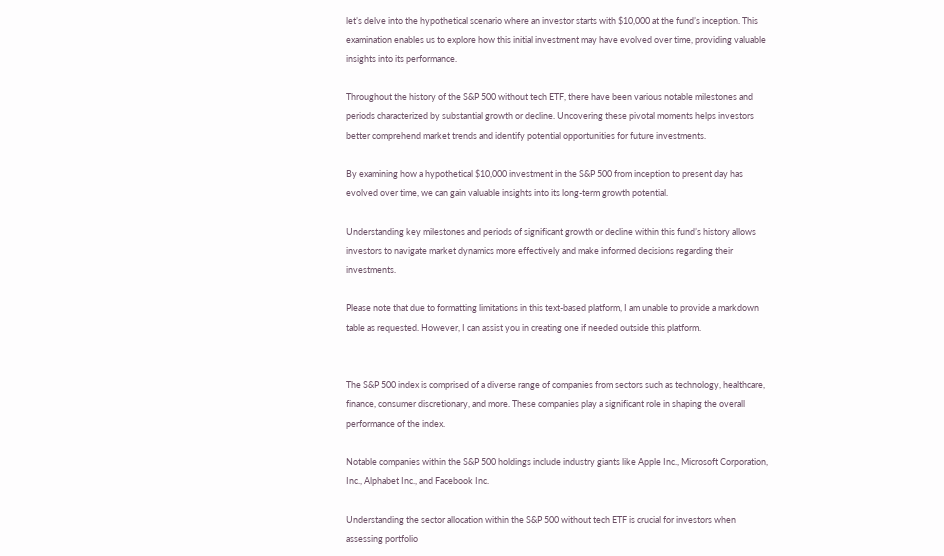let’s delve into the hypothetical scenario where an investor starts with $10,000 at the fund’s inception. This examination enables us to explore how this initial investment may have evolved over time, providing valuable insights into its performance.

Throughout the history of the S&P 500 without tech ETF, there have been various notable milestones and periods characterized by substantial growth or decline. Uncovering these pivotal moments helps investors better comprehend market trends and identify potential opportunities for future investments.

By examining how a hypothetical $10,000 investment in the S&P 500 from inception to present day has evolved over time, we can gain valuable insights into its long-term growth potential.

Understanding key milestones and periods of significant growth or decline within this fund’s history allows investors to navigate market dynamics more effectively and make informed decisions regarding their investments.

Please note that due to formatting limitations in this text-based platform, I am unable to provide a markdown table as requested. However, I can assist you in creating one if needed outside this platform.


The S&P 500 index is comprised of a diverse range of companies from sectors such as technology, healthcare, finance, consumer discretionary, and more. These companies play a significant role in shaping the overall performance of the index.

Notable companies within the S&P 500 holdings include industry giants like Apple Inc., Microsoft Corporation, Inc., Alphabet Inc., and Facebook Inc.

Understanding the sector allocation within the S&P 500 without tech ETF is crucial for investors when assessing portfolio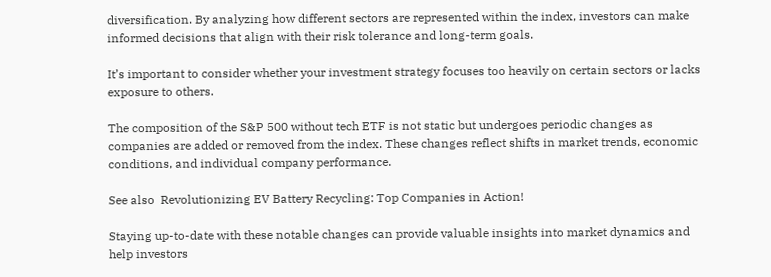diversification. By analyzing how different sectors are represented within the index, investors can make informed decisions that align with their risk tolerance and long-term goals.

It’s important to consider whether your investment strategy focuses too heavily on certain sectors or lacks exposure to others.

The composition of the S&P 500 without tech ETF is not static but undergoes periodic changes as companies are added or removed from the index. These changes reflect shifts in market trends, economic conditions, and individual company performance.

See also  Revolutionizing EV Battery Recycling: Top Companies in Action!

Staying up-to-date with these notable changes can provide valuable insights into market dynamics and help investors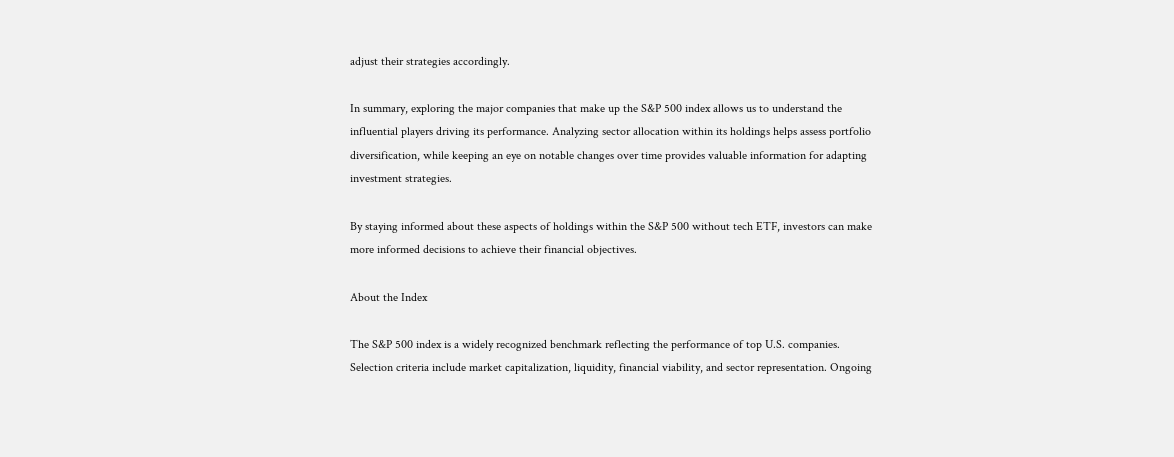adjust their strategies accordingly.

In summary, exploring the major companies that make up the S&P 500 index allows us to understand the influential players driving its performance. Analyzing sector allocation within its holdings helps assess portfolio diversification, while keeping an eye on notable changes over time provides valuable information for adapting investment strategies.

By staying informed about these aspects of holdings within the S&P 500 without tech ETF, investors can make more informed decisions to achieve their financial objectives.

About the Index

The S&P 500 index is a widely recognized benchmark reflecting the performance of top U.S. companies. Selection criteria include market capitalization, liquidity, financial viability, and sector representation. Ongoing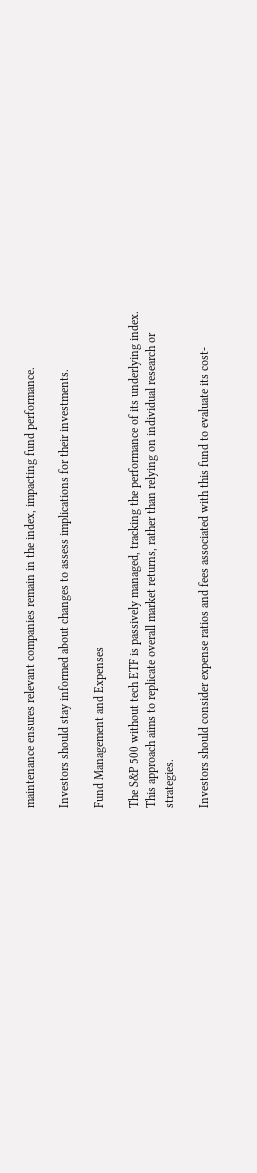maintenance ensures relevant companies remain in the index, impacting fund performance.

Investors should stay informed about changes to assess implications for their investments.

Fund Management and Expenses

The S&P 500 without tech ETF is passively managed, tracking the performance of its underlying index. This approach aims to replicate overall market returns, rather than relying on individual research or strategies.

Investors should consider expense ratios and fees associated with this fund to evaluate its cost-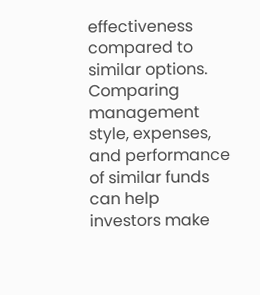effectiveness compared to similar options. Comparing management style, expenses, and performance of similar funds can help investors make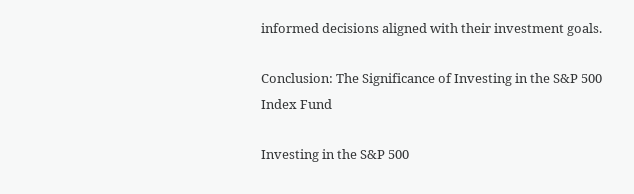informed decisions aligned with their investment goals.

Conclusion: The Significance of Investing in the S&P 500 Index Fund

Investing in the S&P 500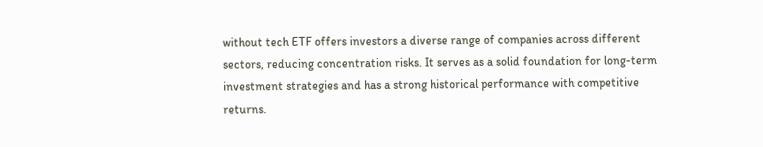without tech ETF offers investors a diverse range of companies across different sectors, reducing concentration risks. It serves as a solid foundation for long-term investment strategies and has a strong historical performance with competitive returns.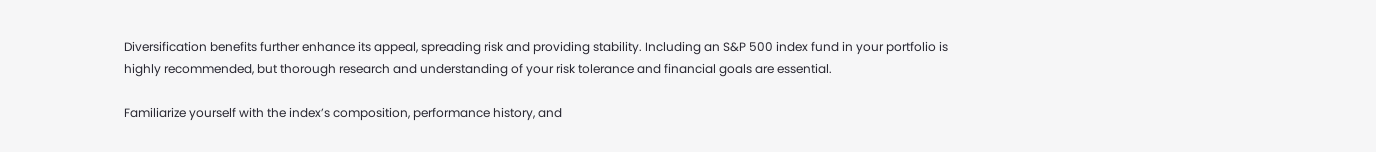Diversification benefits further enhance its appeal, spreading risk and providing stability. Including an S&P 500 index fund in your portfolio is highly recommended, but thorough research and understanding of your risk tolerance and financial goals are essential.

Familiarize yourself with the index’s composition, performance history, and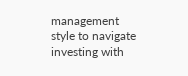management style to navigate investing with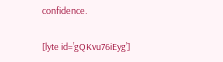confidence.

[lyte id=’gQKvu76iEyg’]